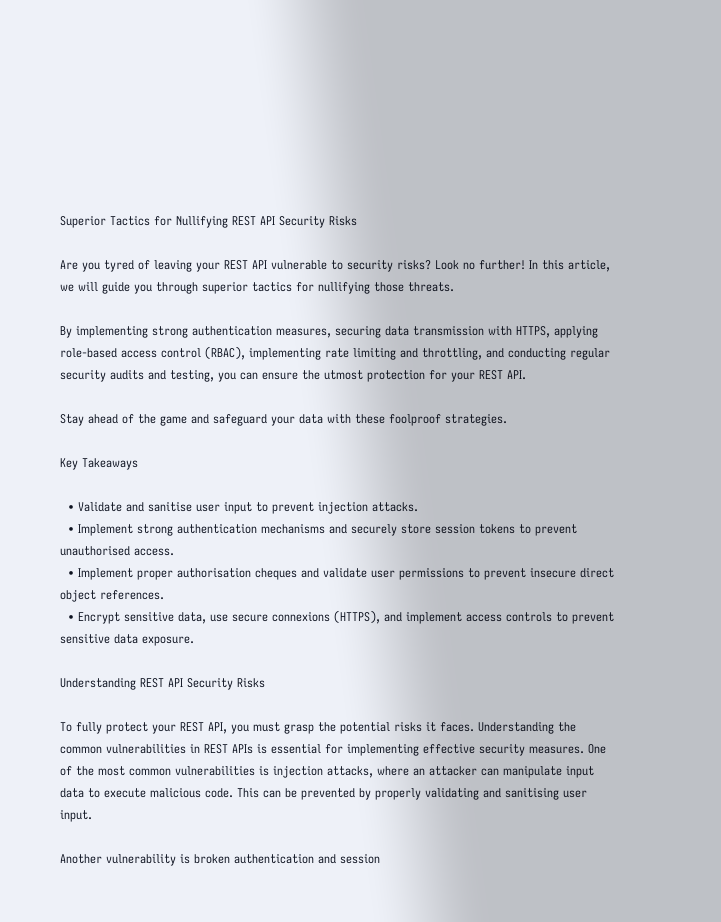Superior Tactics for Nullifying REST API Security Risks

Are you tyred of leaving your REST API vulnerable to security risks? Look no further! In this article, we will guide you through superior tactics for nullifying those threats.

By implementing strong authentication measures, securing data transmission with HTTPS, applying role-based access control (RBAC), implementing rate limiting and throttling, and conducting regular security audits and testing, you can ensure the utmost protection for your REST API.

Stay ahead of the game and safeguard your data with these foolproof strategies.

Key Takeaways

  • Validate and sanitise user input to prevent injection attacks.
  • Implement strong authentication mechanisms and securely store session tokens to prevent unauthorised access.
  • Implement proper authorisation cheques and validate user permissions to prevent insecure direct object references.
  • Encrypt sensitive data, use secure connexions (HTTPS), and implement access controls to prevent sensitive data exposure.

Understanding REST API Security Risks

To fully protect your REST API, you must grasp the potential risks it faces. Understanding the common vulnerabilities in REST APIs is essential for implementing effective security measures. One of the most common vulnerabilities is injection attacks, where an attacker can manipulate input data to execute malicious code. This can be prevented by properly validating and sanitising user input.

Another vulnerability is broken authentication and session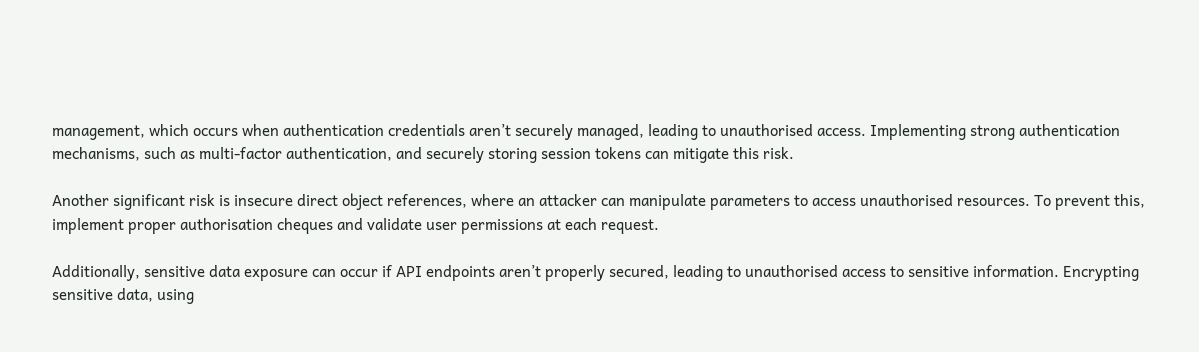management, which occurs when authentication credentials aren’t securely managed, leading to unauthorised access. Implementing strong authentication mechanisms, such as multi-factor authentication, and securely storing session tokens can mitigate this risk.

Another significant risk is insecure direct object references, where an attacker can manipulate parameters to access unauthorised resources. To prevent this, implement proper authorisation cheques and validate user permissions at each request.

Additionally, sensitive data exposure can occur if API endpoints aren’t properly secured, leading to unauthorised access to sensitive information. Encrypting sensitive data, using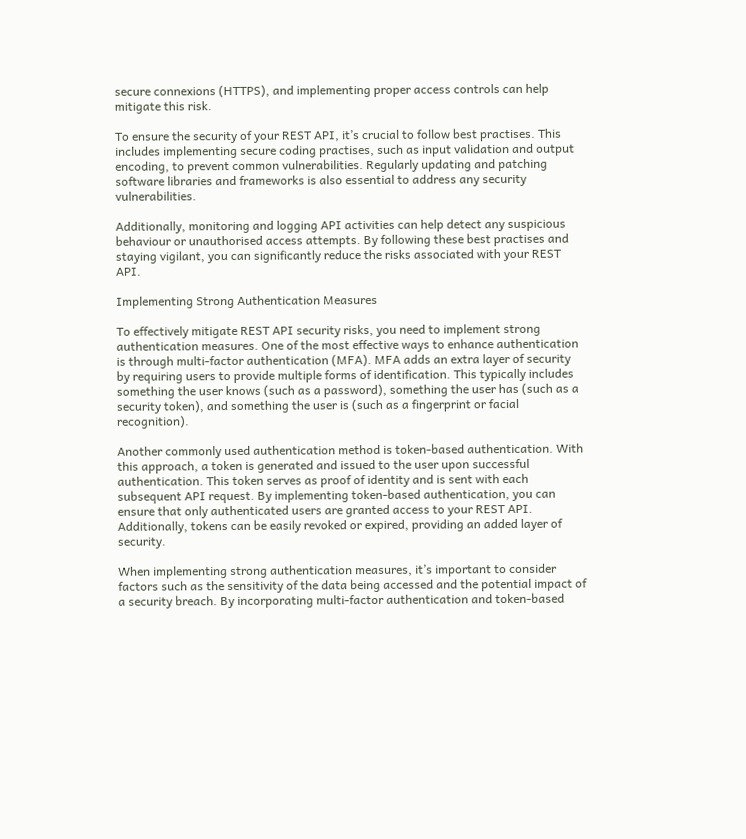secure connexions (HTTPS), and implementing proper access controls can help mitigate this risk.

To ensure the security of your REST API, it’s crucial to follow best practises. This includes implementing secure coding practises, such as input validation and output encoding, to prevent common vulnerabilities. Regularly updating and patching software libraries and frameworks is also essential to address any security vulnerabilities.

Additionally, monitoring and logging API activities can help detect any suspicious behaviour or unauthorised access attempts. By following these best practises and staying vigilant, you can significantly reduce the risks associated with your REST API.

Implementing Strong Authentication Measures

To effectively mitigate REST API security risks, you need to implement strong authentication measures. One of the most effective ways to enhance authentication is through multi-factor authentication (MFA). MFA adds an extra layer of security by requiring users to provide multiple forms of identification. This typically includes something the user knows (such as a password), something the user has (such as a security token), and something the user is (such as a fingerprint or facial recognition).

Another commonly used authentication method is token-based authentication. With this approach, a token is generated and issued to the user upon successful authentication. This token serves as proof of identity and is sent with each subsequent API request. By implementing token-based authentication, you can ensure that only authenticated users are granted access to your REST API. Additionally, tokens can be easily revoked or expired, providing an added layer of security.

When implementing strong authentication measures, it’s important to consider factors such as the sensitivity of the data being accessed and the potential impact of a security breach. By incorporating multi-factor authentication and token-based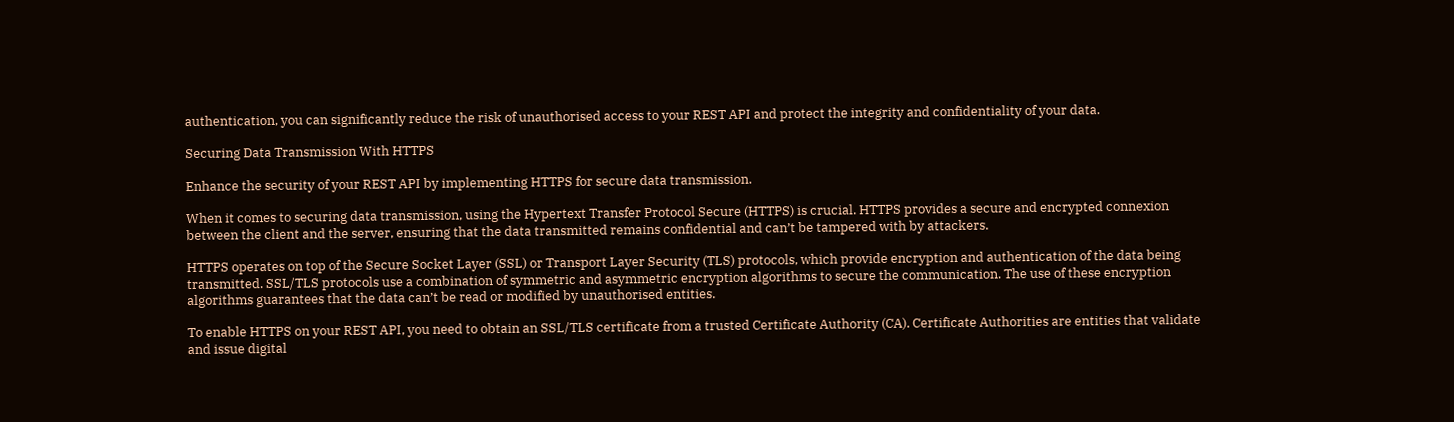authentication, you can significantly reduce the risk of unauthorised access to your REST API and protect the integrity and confidentiality of your data.

Securing Data Transmission With HTTPS

Enhance the security of your REST API by implementing HTTPS for secure data transmission.

When it comes to securing data transmission, using the Hypertext Transfer Protocol Secure (HTTPS) is crucial. HTTPS provides a secure and encrypted connexion between the client and the server, ensuring that the data transmitted remains confidential and can’t be tampered with by attackers.

HTTPS operates on top of the Secure Socket Layer (SSL) or Transport Layer Security (TLS) protocols, which provide encryption and authentication of the data being transmitted. SSL/TLS protocols use a combination of symmetric and asymmetric encryption algorithms to secure the communication. The use of these encryption algorithms guarantees that the data can’t be read or modified by unauthorised entities.

To enable HTTPS on your REST API, you need to obtain an SSL/TLS certificate from a trusted Certificate Authority (CA). Certificate Authorities are entities that validate and issue digital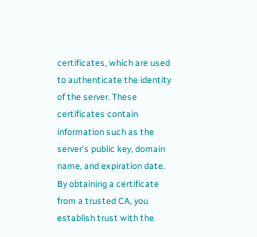certificates, which are used to authenticate the identity of the server. These certificates contain information such as the server’s public key, domain name, and expiration date. By obtaining a certificate from a trusted CA, you establish trust with the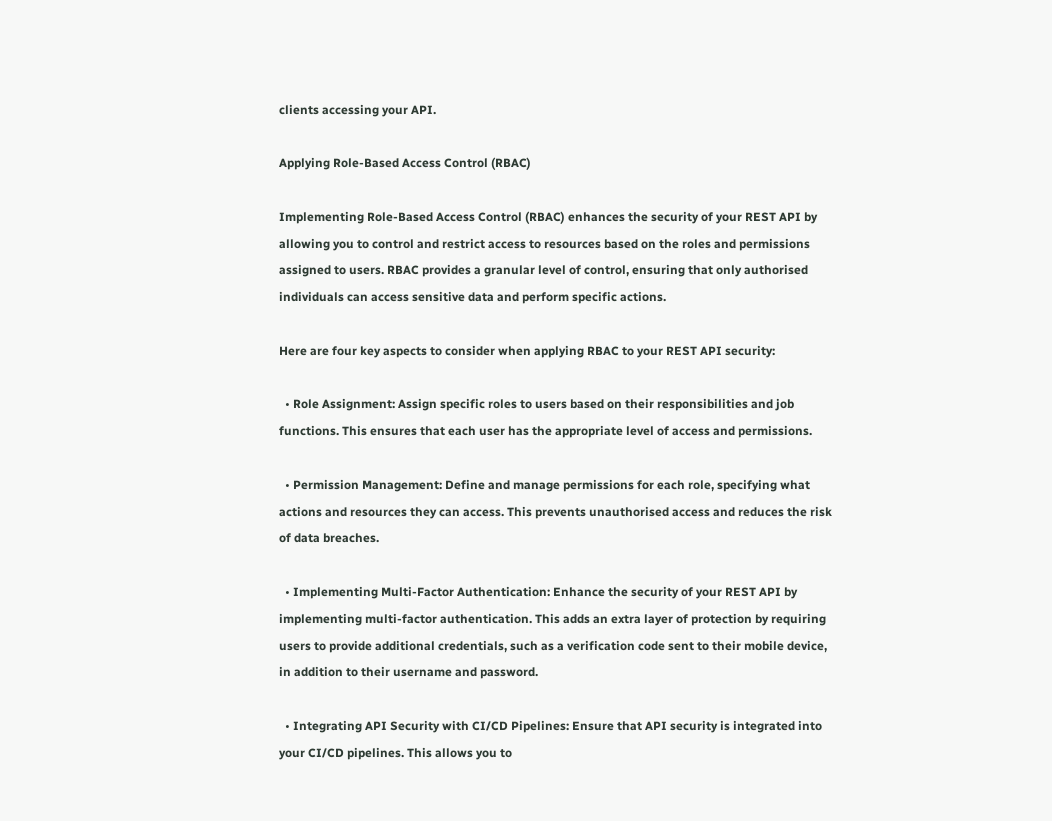clients accessing your API.

Applying Role-Based Access Control (RBAC)

Implementing Role-Based Access Control (RBAC) enhances the security of your REST API by allowing you to control and restrict access to resources based on the roles and permissions assigned to users. RBAC provides a granular level of control, ensuring that only authorised individuals can access sensitive data and perform specific actions.

Here are four key aspects to consider when applying RBAC to your REST API security:

  • Role Assignment: Assign specific roles to users based on their responsibilities and job functions. This ensures that each user has the appropriate level of access and permissions.

  • Permission Management: Define and manage permissions for each role, specifying what actions and resources they can access. This prevents unauthorised access and reduces the risk of data breaches.

  • Implementing Multi-Factor Authentication: Enhance the security of your REST API by implementing multi-factor authentication. This adds an extra layer of protection by requiring users to provide additional credentials, such as a verification code sent to their mobile device, in addition to their username and password.

  • Integrating API Security with CI/CD Pipelines: Ensure that API security is integrated into your CI/CD pipelines. This allows you to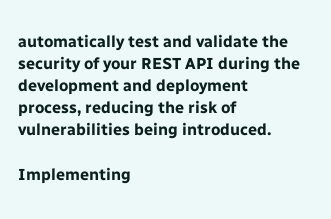automatically test and validate the security of your REST API during the development and deployment process, reducing the risk of vulnerabilities being introduced.

Implementing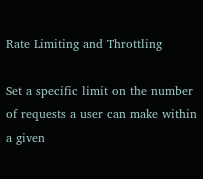Rate Limiting and Throttling

Set a specific limit on the number of requests a user can make within a given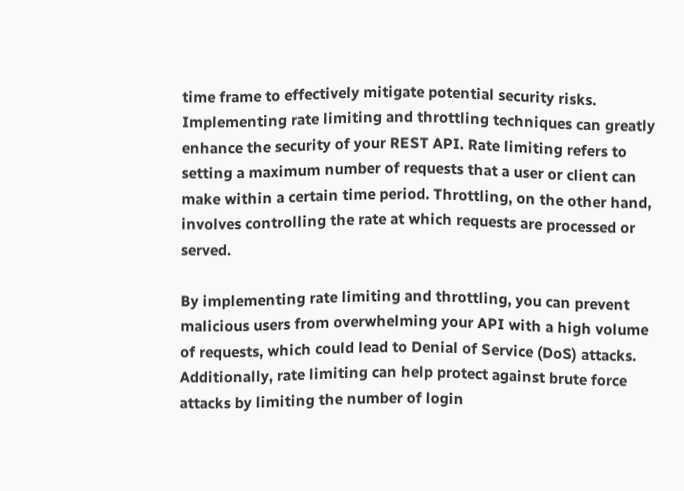time frame to effectively mitigate potential security risks. Implementing rate limiting and throttling techniques can greatly enhance the security of your REST API. Rate limiting refers to setting a maximum number of requests that a user or client can make within a certain time period. Throttling, on the other hand, involves controlling the rate at which requests are processed or served.

By implementing rate limiting and throttling, you can prevent malicious users from overwhelming your API with a high volume of requests, which could lead to Denial of Service (DoS) attacks. Additionally, rate limiting can help protect against brute force attacks by limiting the number of login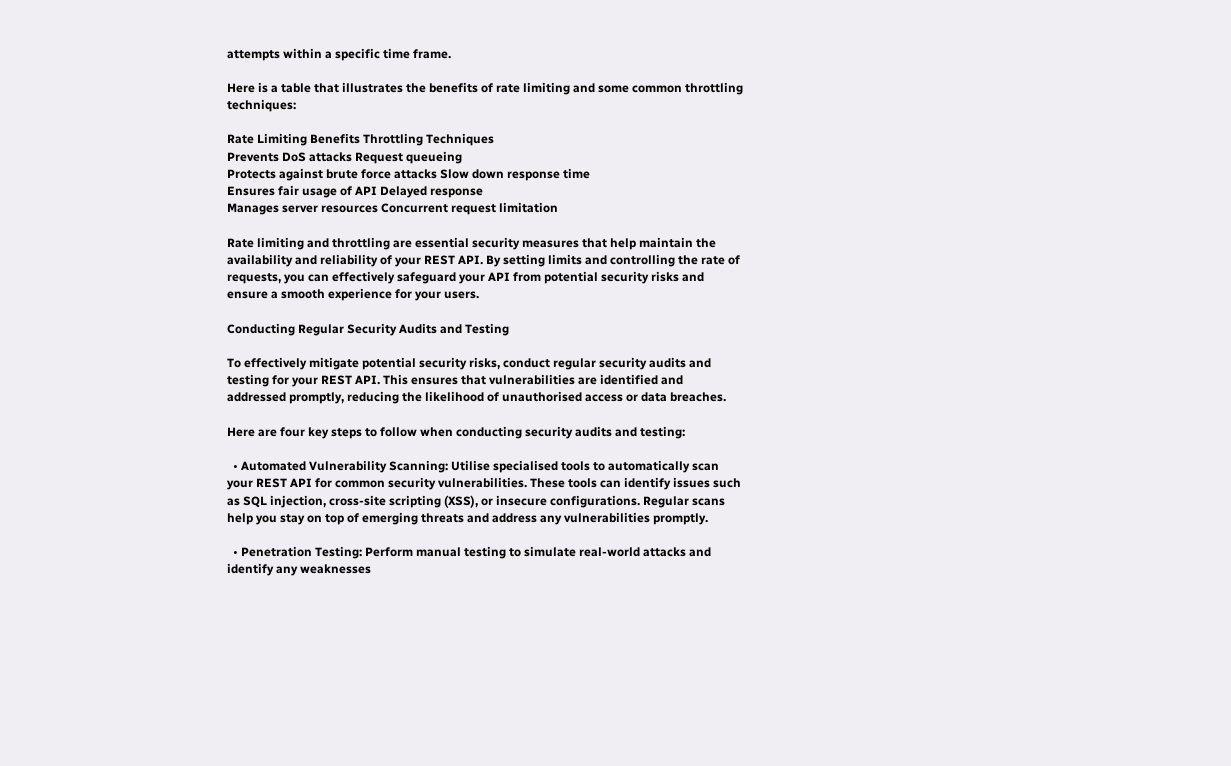attempts within a specific time frame.

Here is a table that illustrates the benefits of rate limiting and some common throttling techniques:

Rate Limiting Benefits Throttling Techniques
Prevents DoS attacks Request queueing
Protects against brute force attacks Slow down response time
Ensures fair usage of API Delayed response
Manages server resources Concurrent request limitation

Rate limiting and throttling are essential security measures that help maintain the availability and reliability of your REST API. By setting limits and controlling the rate of requests, you can effectively safeguard your API from potential security risks and ensure a smooth experience for your users.

Conducting Regular Security Audits and Testing

To effectively mitigate potential security risks, conduct regular security audits and testing for your REST API. This ensures that vulnerabilities are identified and addressed promptly, reducing the likelihood of unauthorised access or data breaches.

Here are four key steps to follow when conducting security audits and testing:

  • Automated Vulnerability Scanning: Utilise specialised tools to automatically scan your REST API for common security vulnerabilities. These tools can identify issues such as SQL injection, cross-site scripting (XSS), or insecure configurations. Regular scans help you stay on top of emerging threats and address any vulnerabilities promptly.

  • Penetration Testing: Perform manual testing to simulate real-world attacks and identify any weaknesses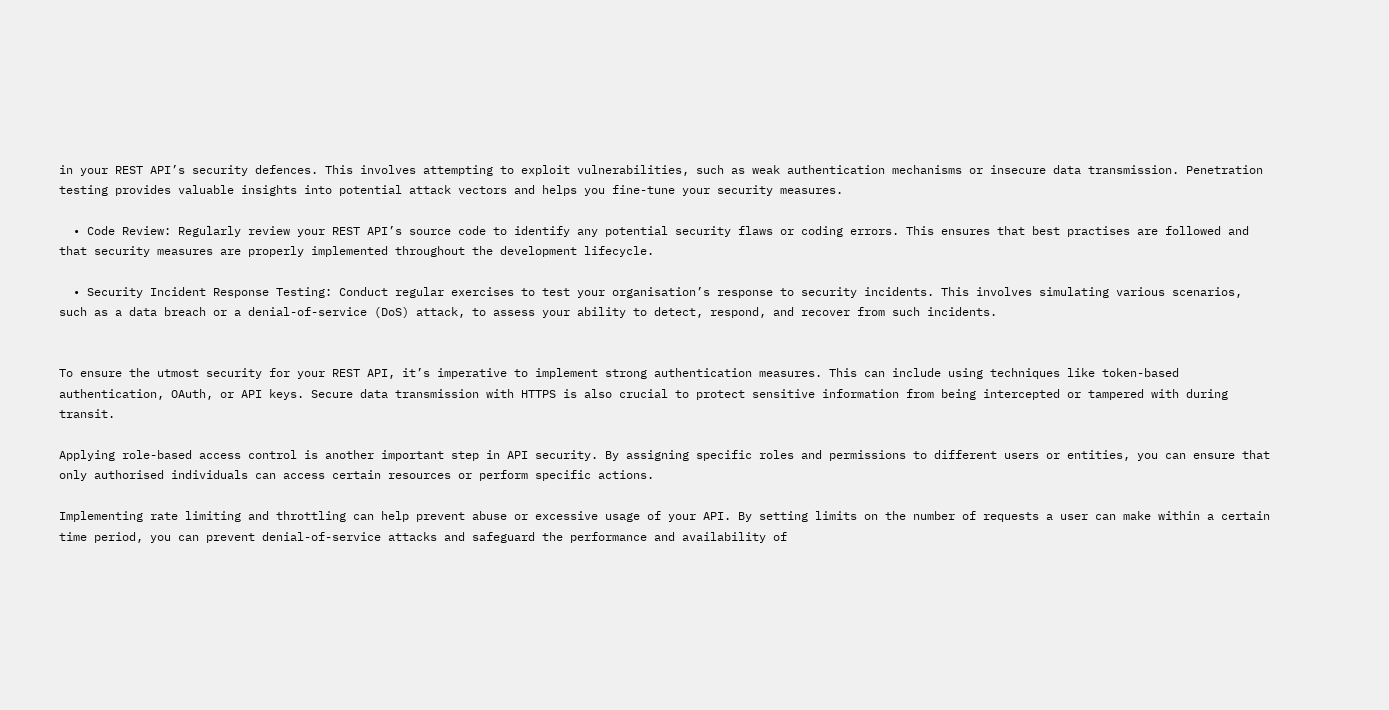in your REST API’s security defences. This involves attempting to exploit vulnerabilities, such as weak authentication mechanisms or insecure data transmission. Penetration testing provides valuable insights into potential attack vectors and helps you fine-tune your security measures.

  • Code Review: Regularly review your REST API’s source code to identify any potential security flaws or coding errors. This ensures that best practises are followed and that security measures are properly implemented throughout the development lifecycle.

  • Security Incident Response Testing: Conduct regular exercises to test your organisation’s response to security incidents. This involves simulating various scenarios, such as a data breach or a denial-of-service (DoS) attack, to assess your ability to detect, respond, and recover from such incidents.


To ensure the utmost security for your REST API, it’s imperative to implement strong authentication measures. This can include using techniques like token-based authentication, OAuth, or API keys. Secure data transmission with HTTPS is also crucial to protect sensitive information from being intercepted or tampered with during transit.

Applying role-based access control is another important step in API security. By assigning specific roles and permissions to different users or entities, you can ensure that only authorised individuals can access certain resources or perform specific actions.

Implementing rate limiting and throttling can help prevent abuse or excessive usage of your API. By setting limits on the number of requests a user can make within a certain time period, you can prevent denial-of-service attacks and safeguard the performance and availability of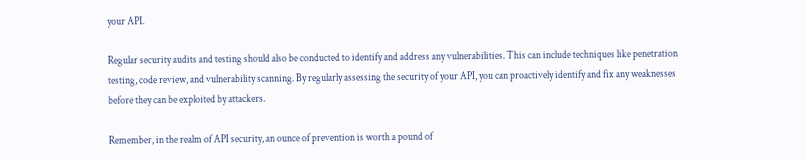your API.

Regular security audits and testing should also be conducted to identify and address any vulnerabilities. This can include techniques like penetration testing, code review, and vulnerability scanning. By regularly assessing the security of your API, you can proactively identify and fix any weaknesses before they can be exploited by attackers.

Remember, in the realm of API security, an ounce of prevention is worth a pound of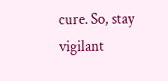cure. So, stay vigilant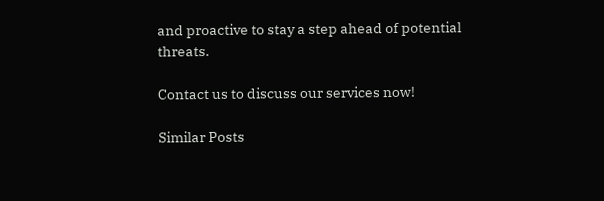and proactive to stay a step ahead of potential threats.

Contact us to discuss our services now!

Similar Posts